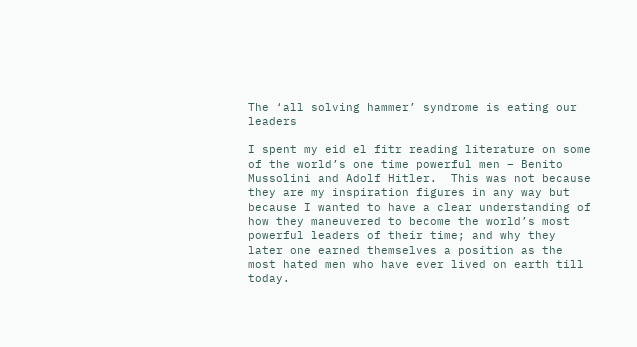The ‘all solving hammer’ syndrome is eating our leaders

I spent my eid el fitr reading literature on some of the world’s one time powerful men – Benito Mussolini and Adolf Hitler.  This was not because they are my inspiration figures in any way but because I wanted to have a clear understanding of how they maneuvered to become the world’s most powerful leaders of their time; and why they later one earned themselves a position as the most hated men who have ever lived on earth till today.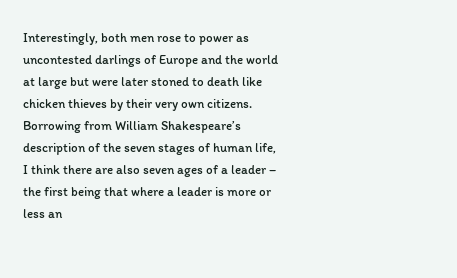Interestingly, both men rose to power as uncontested darlings of Europe and the world at large but were later stoned to death like chicken thieves by their very own citizens.  Borrowing from William Shakespeare’s description of the seven stages of human life,  I think there are also seven ages of a leader – the first being that where a leader is more or less an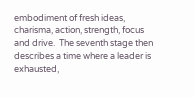embodiment of fresh ideas, charisma, action, strength, focus and drive.  The seventh stage then describes a time where a leader is exhausted,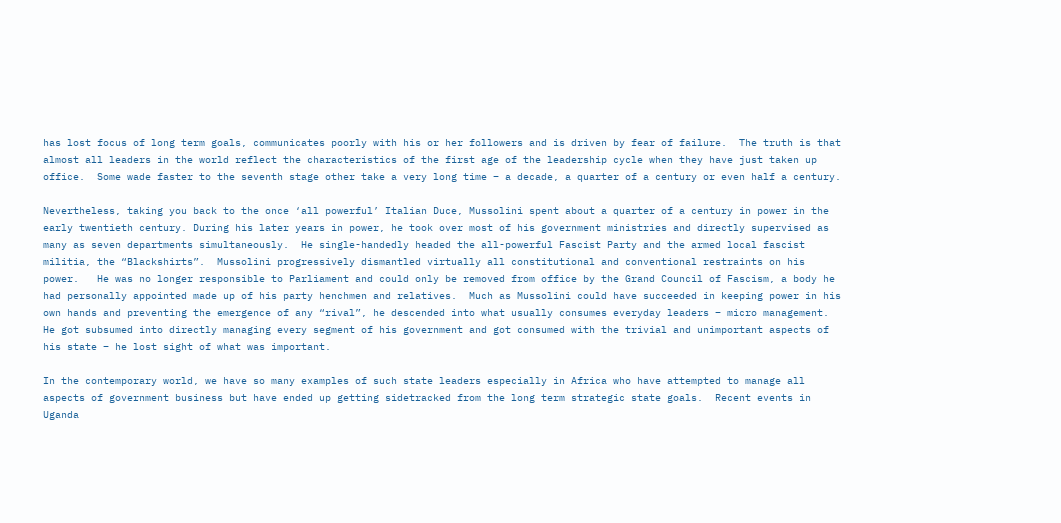has lost focus of long term goals, communicates poorly with his or her followers and is driven by fear of failure.  The truth is that almost all leaders in the world reflect the characteristics of the first age of the leadership cycle when they have just taken up office.  Some wade faster to the seventh stage other take a very long time – a decade, a quarter of a century or even half a century.

Nevertheless, taking you back to the once ‘all powerful’ Italian Duce, Mussolini spent about a quarter of a century in power in the early twentieth century. During his later years in power, he took over most of his government ministries and directly supervised as many as seven departments simultaneously.  He single-handedly headed the all-powerful Fascist Party and the armed local fascist militia, the “Blackshirts”.  Mussolini progressively dismantled virtually all constitutional and conventional restraints on his power.   He was no longer responsible to Parliament and could only be removed from office by the Grand Council of Fascism, a body he had personally appointed made up of his party henchmen and relatives.  Much as Mussolini could have succeeded in keeping power in his own hands and preventing the emergence of any “rival”, he descended into what usually consumes everyday leaders – micro management.   He got subsumed into directly managing every segment of his government and got consumed with the trivial and unimportant aspects of his state – he lost sight of what was important.

In the contemporary world, we have so many examples of such state leaders especially in Africa who have attempted to manage all aspects of government business but have ended up getting sidetracked from the long term strategic state goals.  Recent events in Uganda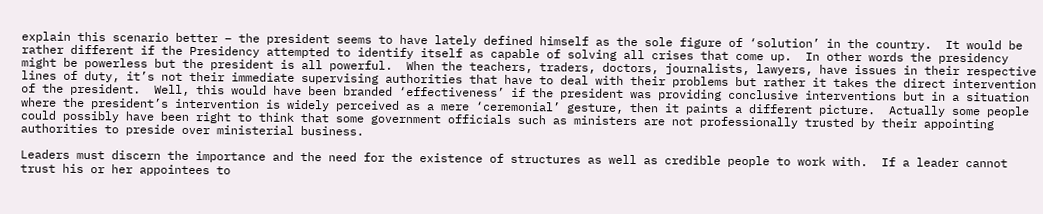explain this scenario better – the president seems to have lately defined himself as the sole figure of ‘solution’ in the country.  It would be rather different if the Presidency attempted to identify itself as capable of solving all crises that come up.  In other words the presidency might be powerless but the president is all powerful.  When the teachers, traders, doctors, journalists, lawyers, have issues in their respective lines of duty, it’s not their immediate supervising authorities that have to deal with their problems but rather it takes the direct intervention of the president.  Well, this would have been branded ‘effectiveness’ if the president was providing conclusive interventions but in a situation where the president’s intervention is widely perceived as a mere ‘ceremonial’ gesture, then it paints a different picture.  Actually some people could possibly have been right to think that some government officials such as ministers are not professionally trusted by their appointing authorities to preside over ministerial business.

Leaders must discern the importance and the need for the existence of structures as well as credible people to work with.  If a leader cannot trust his or her appointees to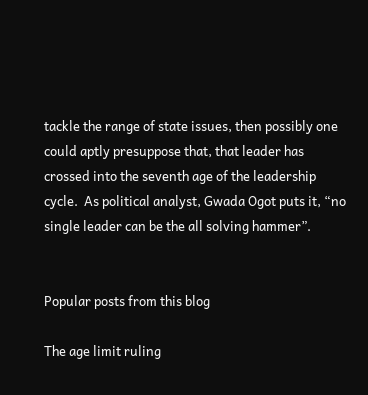tackle the range of state issues, then possibly one could aptly presuppose that, that leader has crossed into the seventh age of the leadership cycle.  As political analyst, Gwada Ogot puts it, “no single leader can be the all solving hammer”.


Popular posts from this blog

The age limit ruling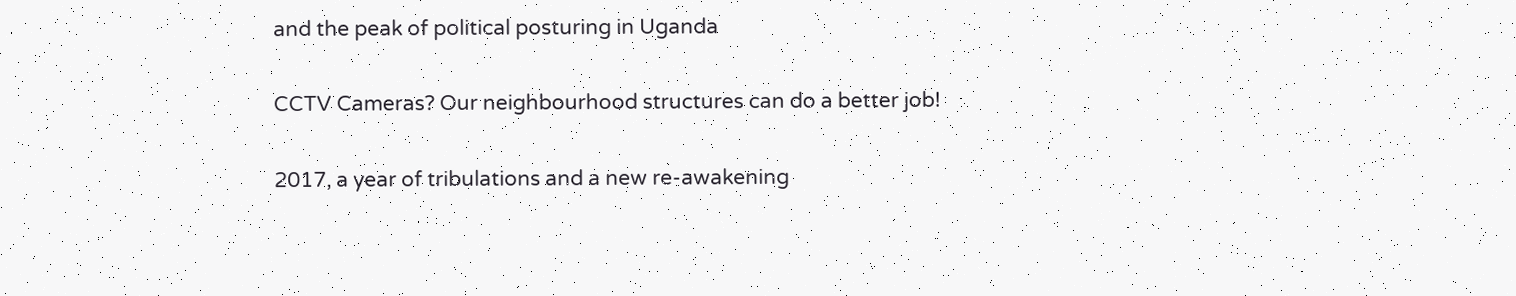and the peak of political posturing in Uganda

CCTV Cameras? Our neighbourhood structures can do a better job!

2017, a year of tribulations and a new re-awakening